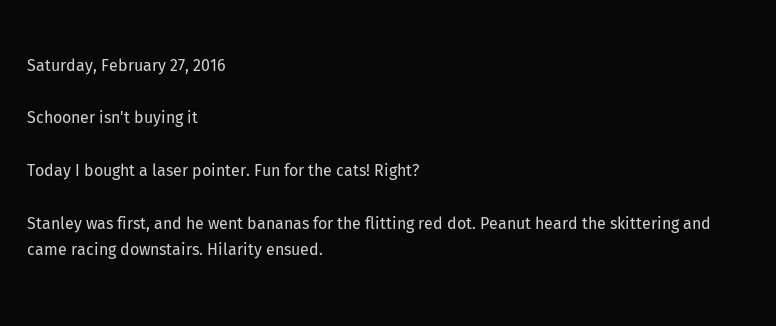Saturday, February 27, 2016

Schooner isn't buying it

Today I bought a laser pointer. Fun for the cats! Right?

Stanley was first, and he went bananas for the flitting red dot. Peanut heard the skittering and came racing downstairs. Hilarity ensued.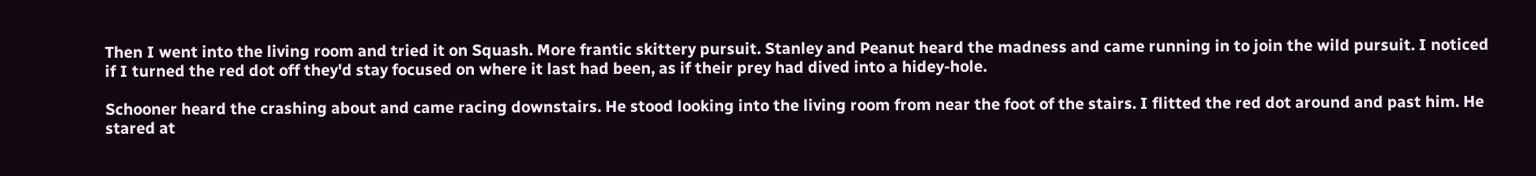Then I went into the living room and tried it on Squash. More frantic skittery pursuit. Stanley and Peanut heard the madness and came running in to join the wild pursuit. I noticed if I turned the red dot off they'd stay focused on where it last had been, as if their prey had dived into a hidey-hole.

Schooner heard the crashing about and came racing downstairs. He stood looking into the living room from near the foot of the stairs. I flitted the red dot around and past him. He stared at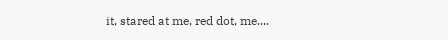it, stared at me, red dot, me....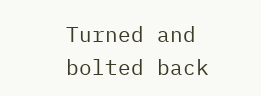Turned and bolted back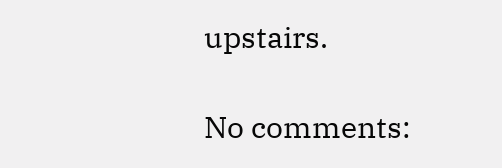upstairs.

No comments: